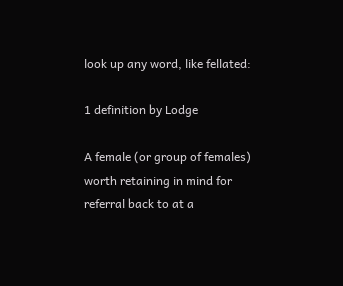look up any word, like fellated:

1 definition by Lodge

A female (or group of females) worth retaining in mind for referral back to at a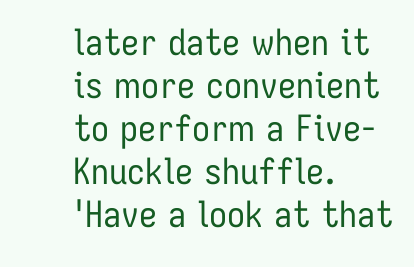later date when it is more convenient to perform a Five-Knuckle shuffle.
'Have a look at that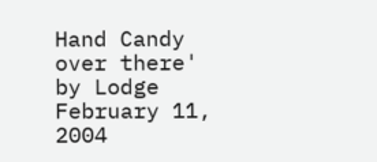Hand Candy over there'
by Lodge February 11, 2004